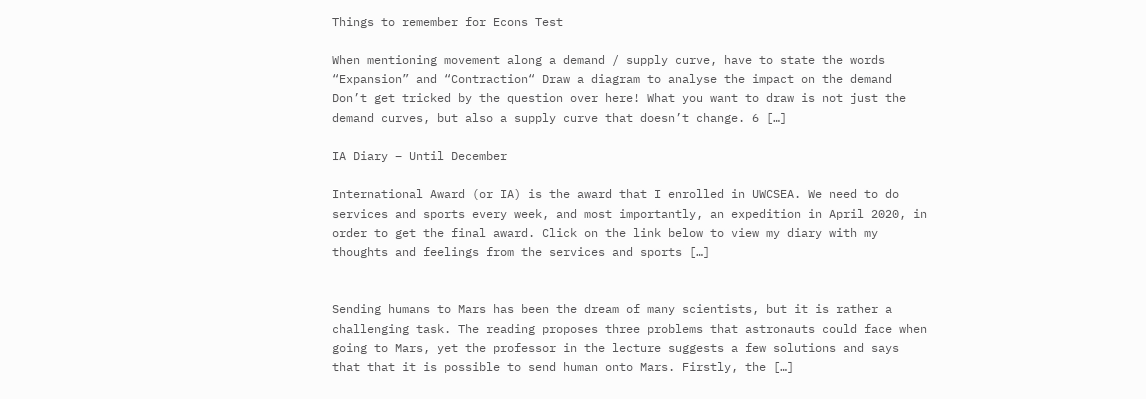Things to remember for Econs Test

When mentioning movement along a demand / supply curve, have to state the words “Expansion” and “Contraction“ Draw a diagram to analyse the impact on the demand Don’t get tricked by the question over here! What you want to draw is not just the demand curves, but also a supply curve that doesn’t change. 6 […]

IA Diary – Until December

International Award (or IA) is the award that I enrolled in UWCSEA. We need to do services and sports every week, and most importantly, an expedition in April 2020, in order to get the final award. Click on the link below to view my diary with my thoughts and feelings from the services and sports […]


Sending humans to Mars has been the dream of many scientists, but it is rather a challenging task. The reading proposes three problems that astronauts could face when going to Mars, yet the professor in the lecture suggests a few solutions and says that that it is possible to send human onto Mars. Firstly, the […]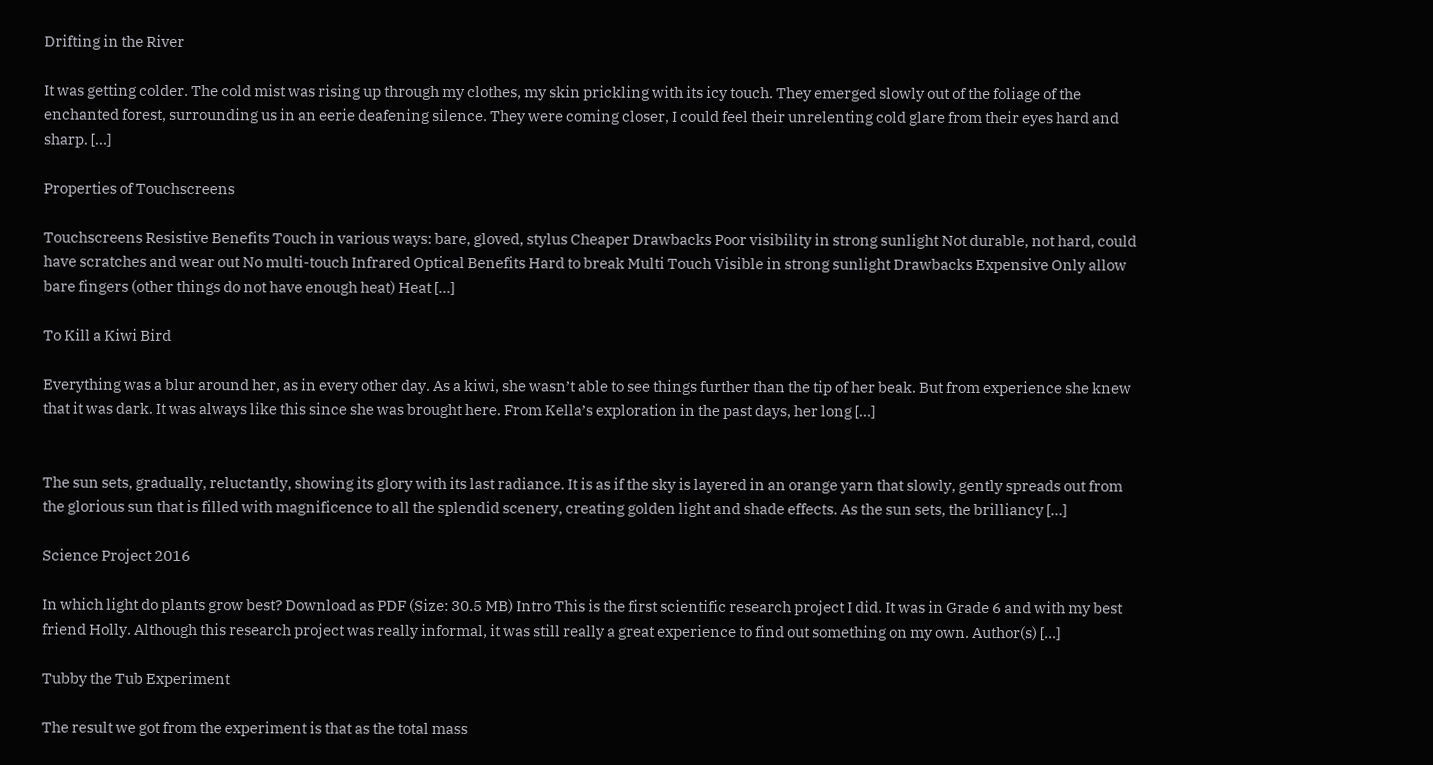Drifting in the River

It was getting colder. The cold mist was rising up through my clothes, my skin prickling with its icy touch. They emerged slowly out of the foliage of the enchanted forest, surrounding us in an eerie deafening silence. They were coming closer, I could feel their unrelenting cold glare from their eyes hard and sharp. […]

Properties of Touchscreens

Touchscreens Resistive Benefits Touch in various ways: bare, gloved, stylus Cheaper Drawbacks Poor visibility in strong sunlight Not durable, not hard, could have scratches and wear out No multi-touch Infrared Optical Benefits Hard to break Multi Touch Visible in strong sunlight Drawbacks Expensive Only allow bare fingers (other things do not have enough heat) Heat […]

To Kill a Kiwi Bird

Everything was a blur around her, as in every other day. As a kiwi, she wasn’t able to see things further than the tip of her beak. But from experience she knew that it was dark. It was always like this since she was brought here. From Kella’s exploration in the past days, her long […]


The sun sets, gradually, reluctantly, showing its glory with its last radiance. It is as if the sky is layered in an orange yarn that slowly, gently spreads out from the glorious sun that is filled with magnificence to all the splendid scenery, creating golden light and shade effects. As the sun sets, the brilliancy […]

Science Project 2016

In which light do plants grow best? Download as PDF (Size: 30.5 MB) Intro This is the first scientific research project I did. It was in Grade 6 and with my best friend Holly. Although this research project was really informal, it was still really a great experience to find out something on my own. Author(s) […]

Tubby the Tub Experiment

The result we got from the experiment is that as the total mass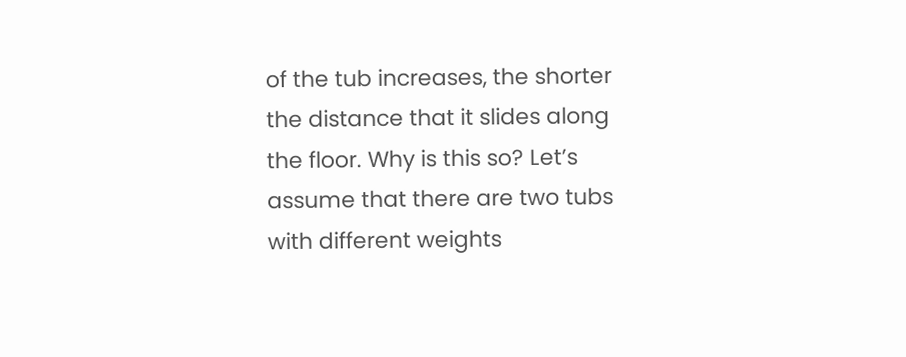of the tub increases, the shorter the distance that it slides along the floor. Why is this so? Let’s assume that there are two tubs with different weights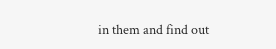in them and find out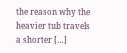the reason why the heavier tub travels a shorter […]